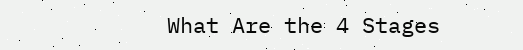What Are the 4 Stages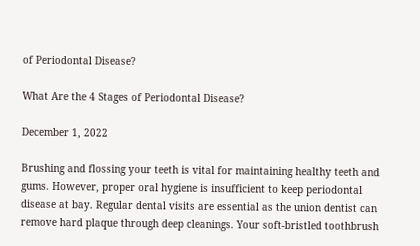of Periodontal Disease?

What Are the 4 Stages of Periodontal Disease?

December 1, 2022

Brushing and flossing your teeth is vital for maintaining healthy teeth and gums. However, proper oral hygiene is insufficient to keep periodontal disease at bay. Regular dental visits are essential as the union dentist can remove hard plaque through deep cleanings. Your soft-bristled toothbrush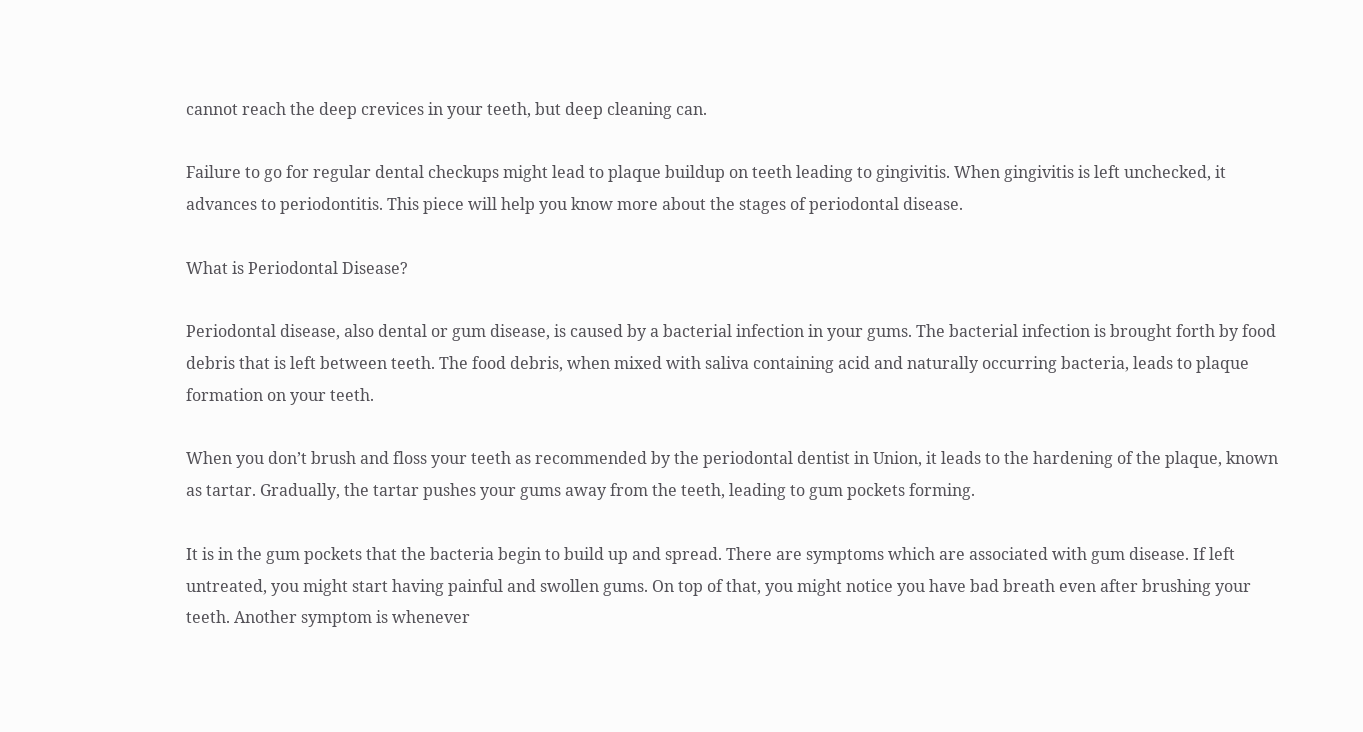cannot reach the deep crevices in your teeth, but deep cleaning can.

Failure to go for regular dental checkups might lead to plaque buildup on teeth leading to gingivitis. When gingivitis is left unchecked, it advances to periodontitis. This piece will help you know more about the stages of periodontal disease.

What is Periodontal Disease?

Periodontal disease, also dental or gum disease, is caused by a bacterial infection in your gums. The bacterial infection is brought forth by food debris that is left between teeth. The food debris, when mixed with saliva containing acid and naturally occurring bacteria, leads to plaque formation on your teeth.

When you don’t brush and floss your teeth as recommended by the periodontal dentist in Union, it leads to the hardening of the plaque, known as tartar. Gradually, the tartar pushes your gums away from the teeth, leading to gum pockets forming.

It is in the gum pockets that the bacteria begin to build up and spread. There are symptoms which are associated with gum disease. If left untreated, you might start having painful and swollen gums. On top of that, you might notice you have bad breath even after brushing your teeth. Another symptom is whenever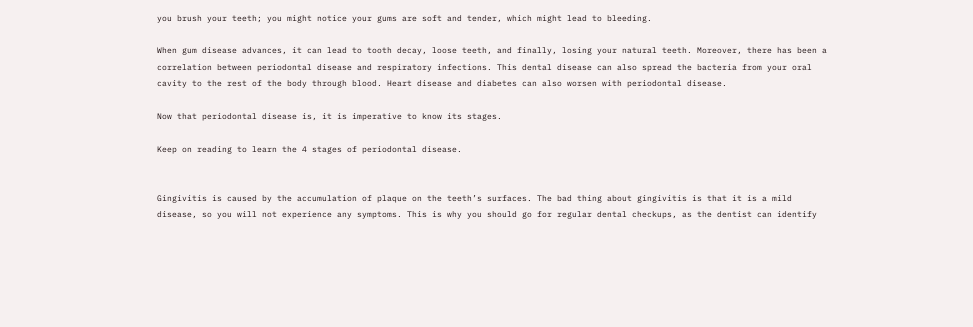you brush your teeth; you might notice your gums are soft and tender, which might lead to bleeding.

When gum disease advances, it can lead to tooth decay, loose teeth, and finally, losing your natural teeth. Moreover, there has been a correlation between periodontal disease and respiratory infections. This dental disease can also spread the bacteria from your oral cavity to the rest of the body through blood. Heart disease and diabetes can also worsen with periodontal disease.

Now that periodontal disease is, it is imperative to know its stages.

Keep on reading to learn the 4 stages of periodontal disease.


Gingivitis is caused by the accumulation of plaque on the teeth’s surfaces. The bad thing about gingivitis is that it is a mild disease, so you will not experience any symptoms. This is why you should go for regular dental checkups, as the dentist can identify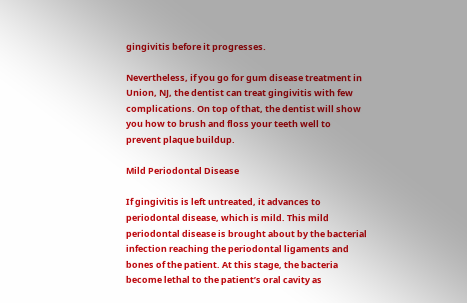gingivitis before it progresses.

Nevertheless, if you go for gum disease treatment in Union, NJ, the dentist can treat gingivitis with few complications. On top of that, the dentist will show you how to brush and floss your teeth well to prevent plaque buildup.

Mild Periodontal Disease

If gingivitis is left untreated, it advances to periodontal disease, which is mild. This mild periodontal disease is brought about by the bacterial infection reaching the periodontal ligaments and bones of the patient. At this stage, the bacteria become lethal to the patient’s oral cavity as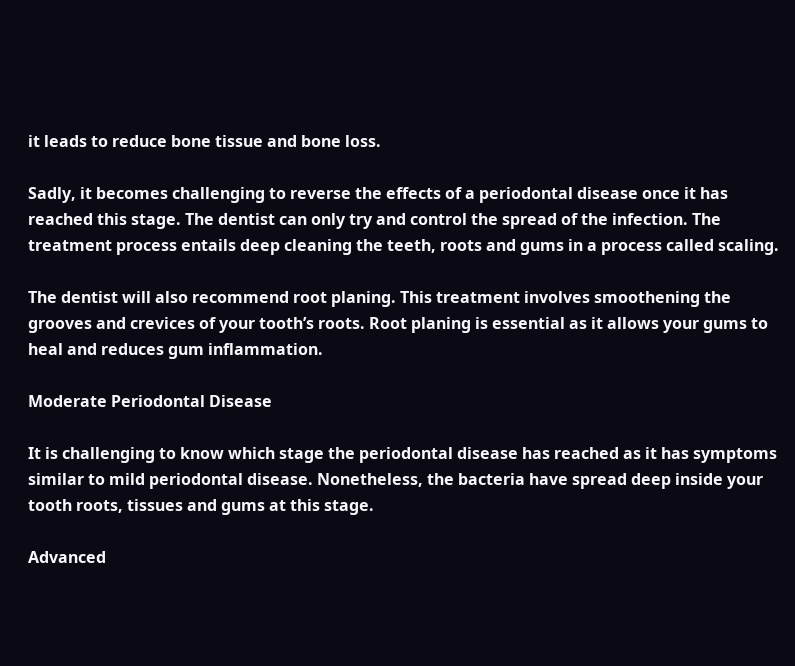it leads to reduce bone tissue and bone loss.

Sadly, it becomes challenging to reverse the effects of a periodontal disease once it has reached this stage. The dentist can only try and control the spread of the infection. The treatment process entails deep cleaning the teeth, roots and gums in a process called scaling.

The dentist will also recommend root planing. This treatment involves smoothening the grooves and crevices of your tooth’s roots. Root planing is essential as it allows your gums to heal and reduces gum inflammation.

Moderate Periodontal Disease

It is challenging to know which stage the periodontal disease has reached as it has symptoms similar to mild periodontal disease. Nonetheless, the bacteria have spread deep inside your tooth roots, tissues and gums at this stage.

Advanced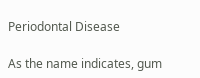Periodontal Disease

As the name indicates, gum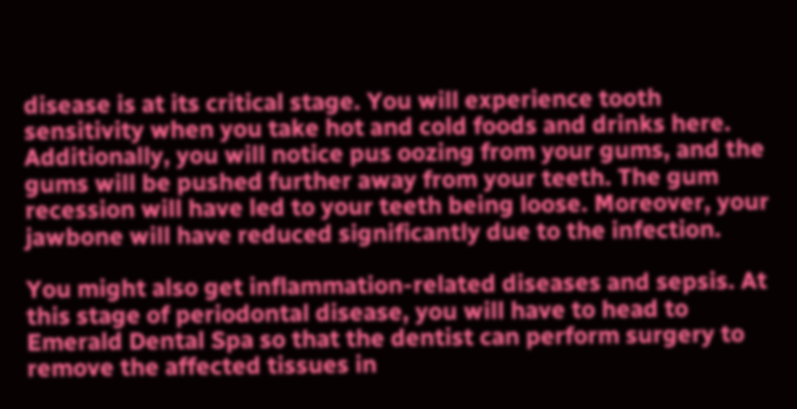disease is at its critical stage. You will experience tooth sensitivity when you take hot and cold foods and drinks here. Additionally, you will notice pus oozing from your gums, and the gums will be pushed further away from your teeth. The gum recession will have led to your teeth being loose. Moreover, your jawbone will have reduced significantly due to the infection.

You might also get inflammation-related diseases and sepsis. At this stage of periodontal disease, you will have to head to Emerald Dental Spa so that the dentist can perform surgery to remove the affected tissues in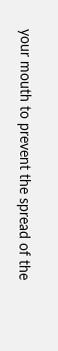your mouth to prevent the spread of the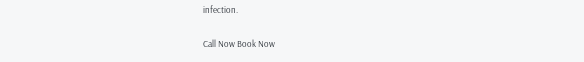infection.

Call Now Book Now